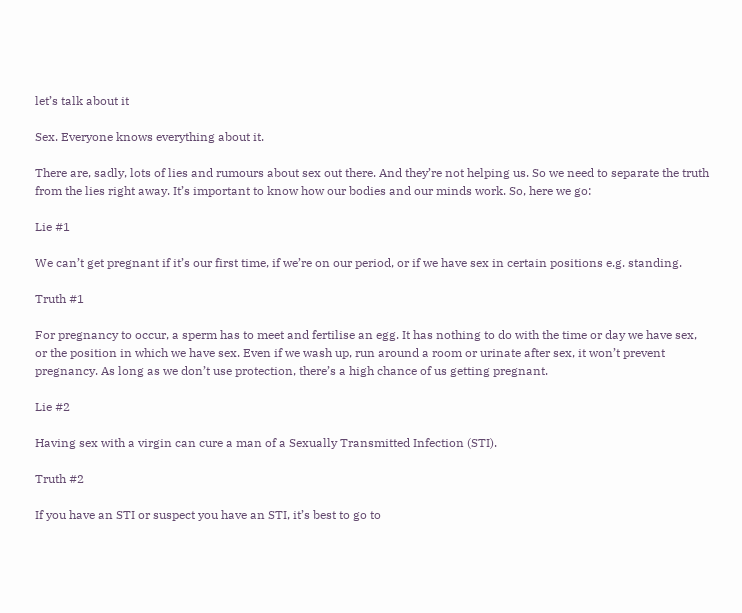let’s talk about it

Sex. Everyone knows everything about it.

There are, sadly, lots of lies and rumours about sex out there. And they’re not helping us. So we need to separate the truth from the lies right away. It’s important to know how our bodies and our minds work. So, here we go:

Lie #1

We can’t get pregnant if it’s our first time, if we’re on our period, or if we have sex in certain positions e.g. standing.

Truth #1

For pregnancy to occur, a sperm has to meet and fertilise an egg. It has nothing to do with the time or day we have sex, or the position in which we have sex. Even if we wash up, run around a room or urinate after sex, it won’t prevent pregnancy. As long as we don’t use protection, there’s a high chance of us getting pregnant.

Lie #2

Having sex with a virgin can cure a man of a Sexually Transmitted Infection (STI).

Truth #2

If you have an STI or suspect you have an STI, it’s best to go to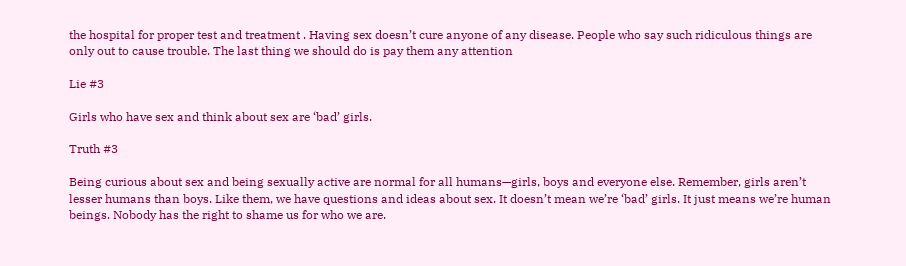the hospital for proper test and treatment . Having sex doesn’t cure anyone of any disease. People who say such ridiculous things are only out to cause trouble. The last thing we should do is pay them any attention

Lie #3

Girls who have sex and think about sex are ‘bad’ girls.

Truth #3

Being curious about sex and being sexually active are normal for all humans—girls, boys and everyone else. Remember, girls aren’t lesser humans than boys. Like them, we have questions and ideas about sex. It doesn’t mean we’re ‘bad’ girls. It just means we’re human beings. Nobody has the right to shame us for who we are.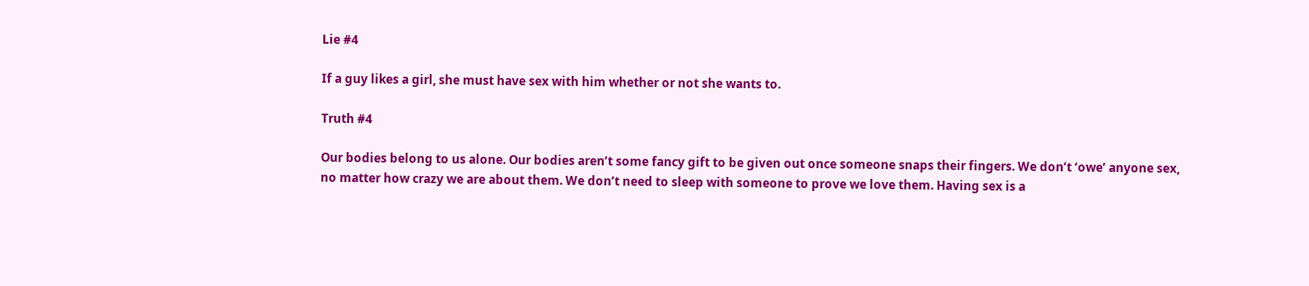Lie #4

If a guy likes a girl, she must have sex with him whether or not she wants to.

Truth #4

Our bodies belong to us alone. Our bodies aren’t some fancy gift to be given out once someone snaps their fingers. We don’t ‘owe’ anyone sex, no matter how crazy we are about them. We don’t need to sleep with someone to prove we love them. Having sex is a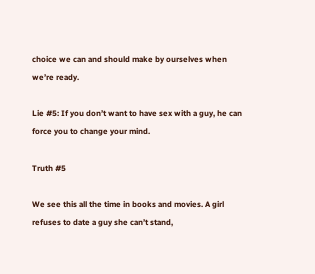choice we can and should make by ourselves when we’re ready.

Lie #5: If you don’t want to have sex with a guy, he can force you to change your mind.

Truth #5

We see this all the time in books and movies. A girl refuses to date a guy she can’t stand,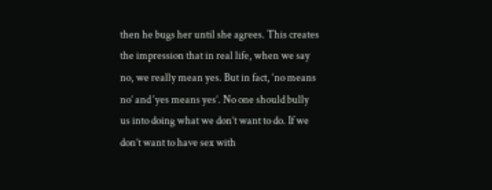then he bugs her until she agrees. This creates the impression that in real life, when we say no, we really mean yes. But in fact, ‘no means no’ and ‘yes means yes’. No one should bully us into doing what we don’t want to do. If we don’t want to have sex with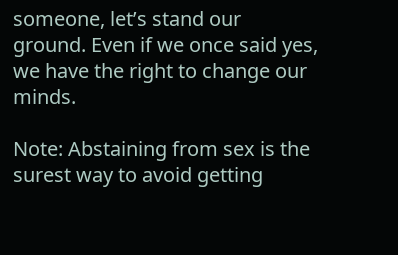someone, let’s stand our ground. Even if we once said yes, we have the right to change our minds.

Note: Abstaining from sex is the surest way to avoid getting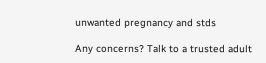unwanted pregnancy and stds

Any concerns? Talk to a trusted adult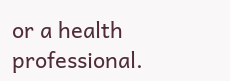or a health professional.